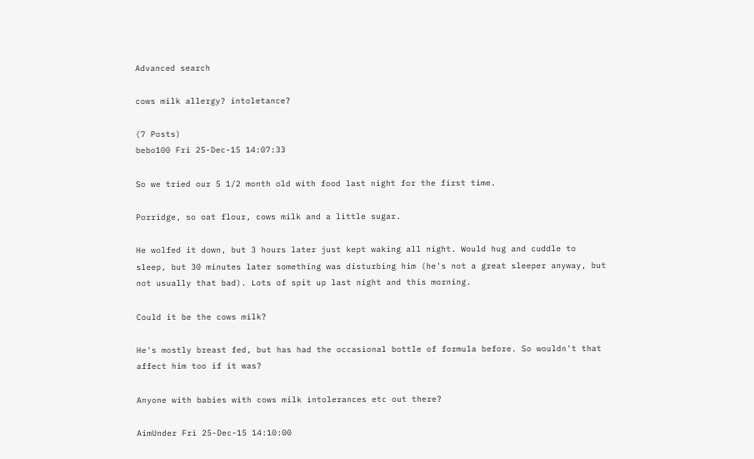Advanced search

cows milk allergy? intoletance?

(7 Posts)
bebo100 Fri 25-Dec-15 14:07:33

So we tried our 5 1/2 month old with food last night for the first time.

Porridge, so oat flour, cows milk and a little sugar.

He wolfed it down, but 3 hours later just kept waking all night. Would hug and cuddle to sleep, but 30 minutes later something was disturbing him (he's not a great sleeper anyway, but not usually that bad). Lots of spit up last night and this morning.

Could it be the cows milk?

He's mostly breast fed, but has had the occasional bottle of formula before. So wouldn't that affect him too if it was?

Anyone with babies with cows milk intolerances etc out there?

AimUnder Fri 25-Dec-15 14:10:00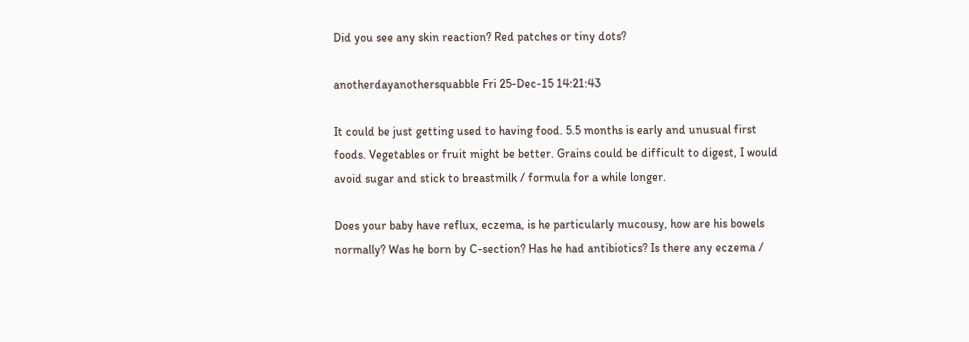Did you see any skin reaction? Red patches or tiny dots?

anotherdayanothersquabble Fri 25-Dec-15 14:21:43

It could be just getting used to having food. 5.5 months is early and unusual first foods. Vegetables or fruit might be better. Grains could be difficult to digest, I would avoid sugar and stick to breastmilk / formula for a while longer.

Does your baby have reflux, eczema, is he particularly mucousy, how are his bowels normally? Was he born by C-section? Has he had antibiotics? Is there any eczema /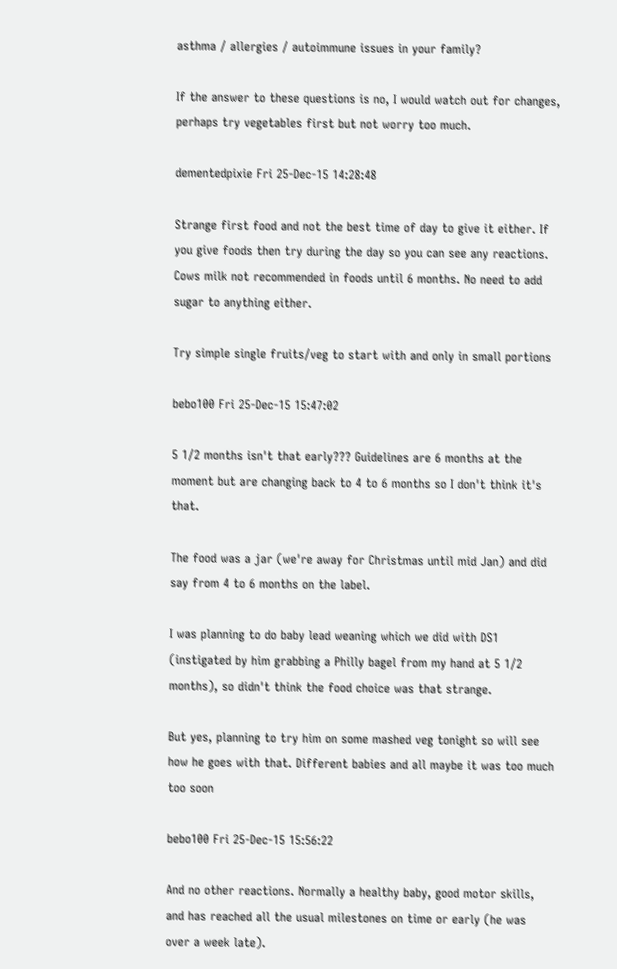asthma / allergies / autoimmune issues in your family?

If the answer to these questions is no, I would watch out for changes, perhaps try vegetables first but not worry too much.

dementedpixie Fri 25-Dec-15 14:28:48

Strange first food and not the best time of day to give it either. If you give foods then try during the day so you can see any reactions. Cows milk not recommended in foods until 6 months. No need to add sugar to anything either.

Try simple single fruits/veg to start with and only in small portions

bebo100 Fri 25-Dec-15 15:47:02

5 1/2 months isn't that early??? Guidelines are 6 months at the moment but are changing back to 4 to 6 months so I don't think it's that.

The food was a jar (we're away for Christmas until mid Jan) and did say from 4 to 6 months on the label.

I was planning to do baby lead weaning which we did with DS1 (instigated by him grabbing a Philly bagel from my hand at 5 1/2 months), so didn't think the food choice was that strange.

But yes, planning to try him on some mashed veg tonight so will see how he goes with that. Different babies and all maybe it was too much too soon

bebo100 Fri 25-Dec-15 15:56:22

And no other reactions. Normally a healthy baby, good motor skills, and has reached all the usual milestones on time or early (he was over a week late).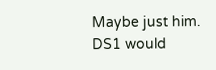Maybe just him. DS1 would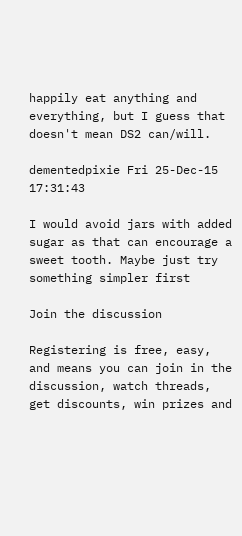happily eat anything and everything, but I guess that doesn't mean DS2 can/will.

dementedpixie Fri 25-Dec-15 17:31:43

I would avoid jars with added sugar as that can encourage a sweet tooth. Maybe just try something simpler first

Join the discussion

Registering is free, easy, and means you can join in the discussion, watch threads, get discounts, win prizes and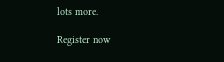lots more.

Register now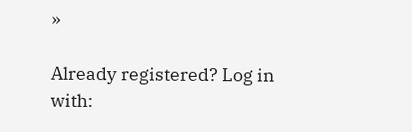»

Already registered? Log in with: